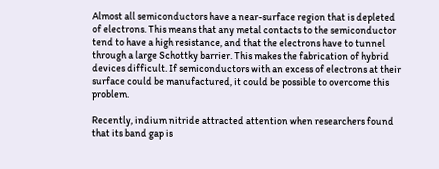Almost all semiconductors have a near-surface region that is depleted of electrons. This means that any metal contacts to the semiconductor tend to have a high resistance, and that the electrons have to tunnel through a large Schottky barrier. This makes the fabrication of hybrid devices difficult. If semiconductors with an excess of electrons at their surface could be manufactured, it could be possible to overcome this problem.

Recently, indium nitride attracted attention when researchers found that its band gap is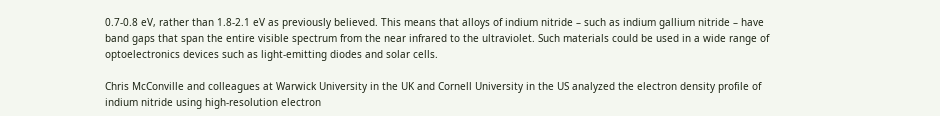0.7-0.8 eV, rather than 1.8-2.1 eV as previously believed. This means that alloys of indium nitride – such as indium gallium nitride – have band gaps that span the entire visible spectrum from the near infrared to the ultraviolet. Such materials could be used in a wide range of optoelectronics devices such as light-emitting diodes and solar cells.

Chris McConville and colleagues at Warwick University in the UK and Cornell University in the US analyzed the electron density profile of indium nitride using high-resolution electron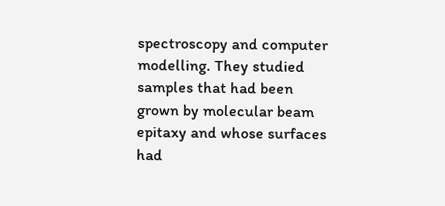spectroscopy and computer modelling. They studied samples that had been grown by molecular beam epitaxy and whose surfaces had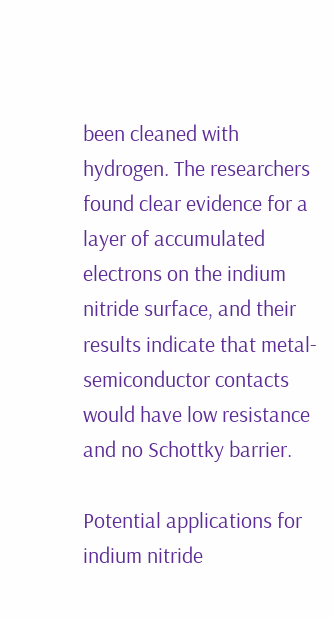been cleaned with hydrogen. The researchers found clear evidence for a layer of accumulated electrons on the indium nitride surface, and their results indicate that metal-semiconductor contacts would have low resistance and no Schottky barrier.

Potential applications for indium nitride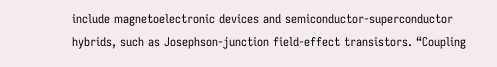include magnetoelectronic devices and semiconductor-superconductor hybrids, such as Josephson-junction field-effect transistors. “Coupling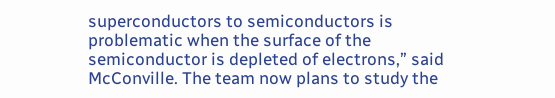superconductors to semiconductors is problematic when the surface of the semiconductor is depleted of electrons,” said McConville. The team now plans to study the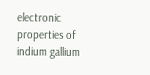electronic properties of indium gallium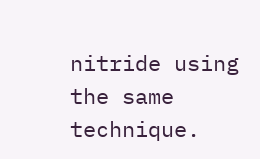nitride using the same technique.